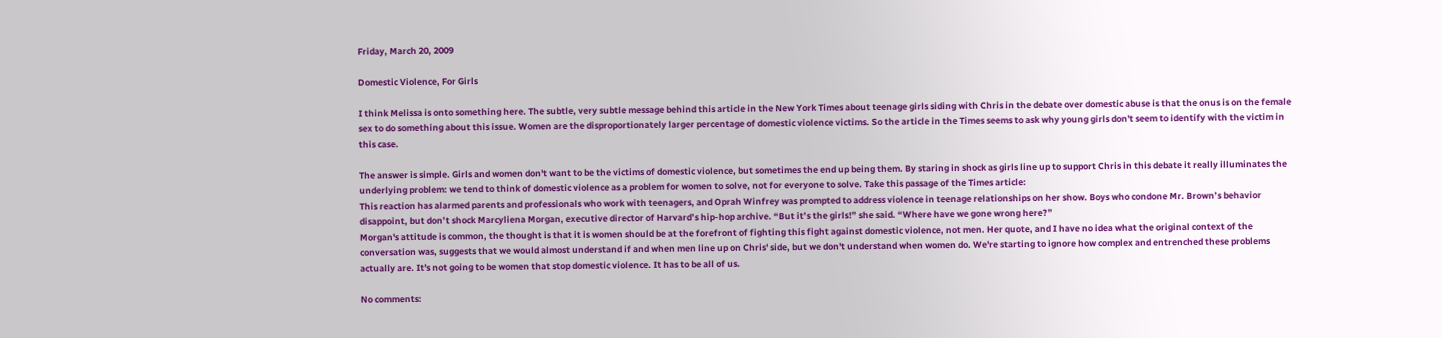Friday, March 20, 2009

Domestic Violence, For Girls

I think Melissa is onto something here. The subtle, very subtle message behind this article in the New York Times about teenage girls siding with Chris in the debate over domestic abuse is that the onus is on the female sex to do something about this issue. Women are the disproportionately larger percentage of domestic violence victims. So the article in the Times seems to ask why young girls don't seem to identify with the victim in this case.

The answer is simple. Girls and women don't want to be the victims of domestic violence, but sometimes the end up being them. By staring in shock as girls line up to support Chris in this debate it really illuminates the underlying problem: we tend to think of domestic violence as a problem for women to solve, not for everyone to solve. Take this passage of the Times article:
This reaction has alarmed parents and professionals who work with teenagers, and Oprah Winfrey was prompted to address violence in teenage relationships on her show. Boys who condone Mr. Brown’s behavior disappoint, but don’t shock Marcyliena Morgan, executive director of Harvard’s hip-hop archive. “But it’s the girls!” she said. “Where have we gone wrong here?”
Morgan's attitude is common, the thought is that it is women should be at the forefront of fighting this fight against domestic violence, not men. Her quote, and I have no idea what the original context of the conversation was, suggests that we would almost understand if and when men line up on Chris' side, but we don't understand when women do. We're starting to ignore how complex and entrenched these problems actually are. It's not going to be women that stop domestic violence. It has to be all of us.

No comments: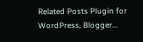Related Posts Plugin for WordPress, Blogger...